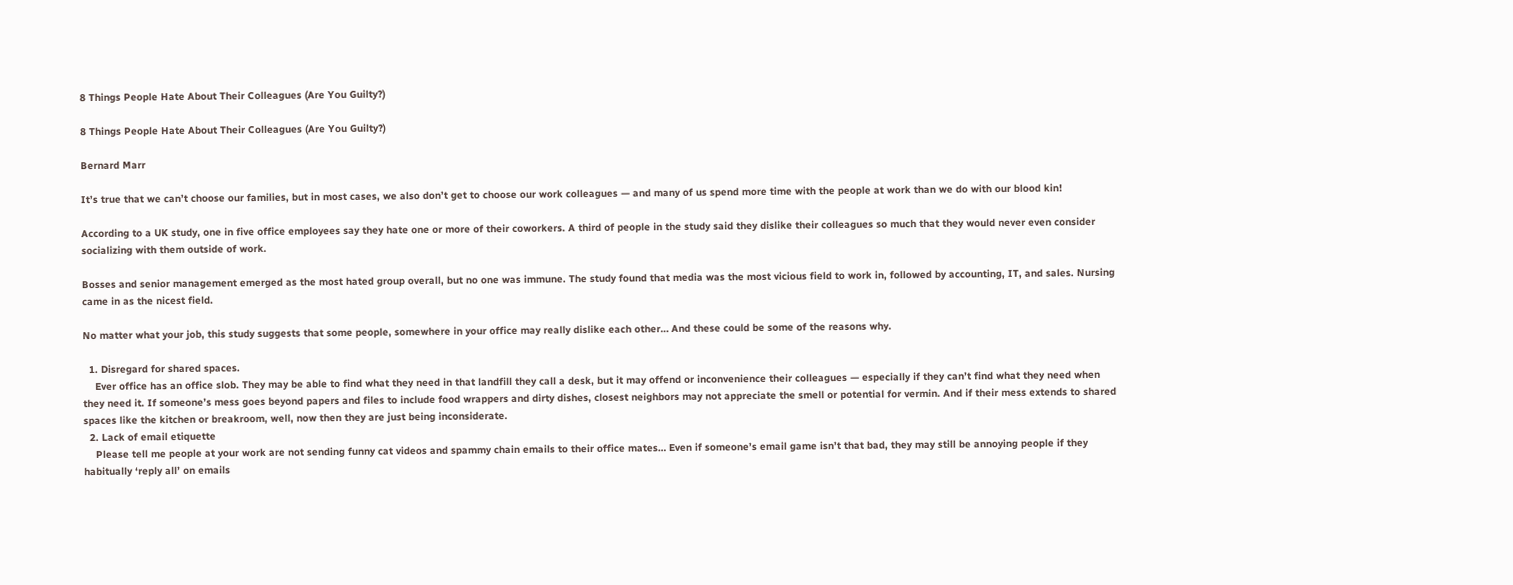8 Things People Hate About Their Colleagues (Are You Guilty?)

8 Things People Hate About Their Colleagues (Are You Guilty?)

Bernard Marr

It’s true that we can’t choose our families, but in most cases, we also don’t get to choose our work colleagues — and many of us spend more time with the people at work than we do with our blood kin!

According to a UK study, one in five office employees say they hate one or more of their coworkers. A third of people in the study said they dislike their colleagues so much that they would never even consider socializing with them outside of work.

Bosses and senior management emerged as the most hated group overall, but no one was immune. The study found that media was the most vicious field to work in, followed by accounting, IT, and sales. Nursing came in as the nicest field.

No matter what your job, this study suggests that some people, somewhere in your office may really dislike each other… And these could be some of the reasons why.

  1. Disregard for shared spaces.
    Ever office has an office slob. They may be able to find what they need in that landfill they call a desk, but it may offend or inconvenience their colleagues — especially if they can’t find what they need when they need it. If someone’s mess goes beyond papers and files to include food wrappers and dirty dishes, closest neighbors may not appreciate the smell or potential for vermin. And if their mess extends to shared spaces like the kitchen or breakroom, well, now then they are just being inconsiderate.
  2. Lack of email etiquette
    Please tell me people at your work are not sending funny cat videos and spammy chain emails to their office mates… Even if someone’s email game isn’t that bad, they may still be annoying people if they habitually ‘reply all’ on emails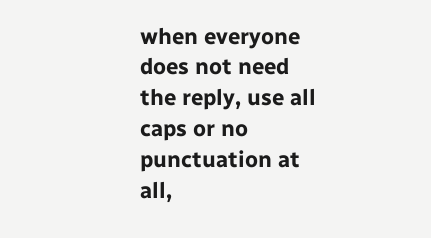when everyone does not need the reply, use all caps or no punctuation at all,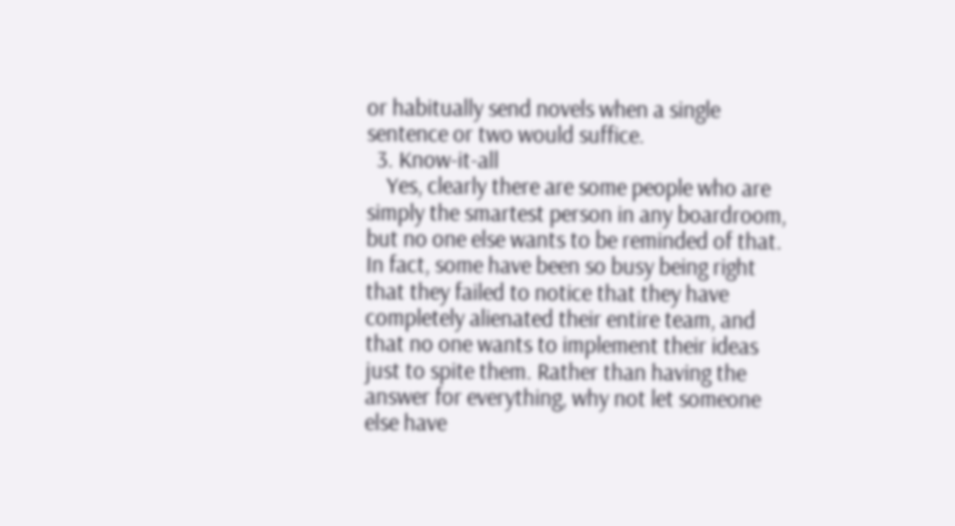or habitually send novels when a single sentence or two would suffice.
  3. Know-it-all
    Yes, clearly there are some people who are simply the smartest person in any boardroom, but no one else wants to be reminded of that. In fact, some have been so busy being right that they failed to notice that they have completely alienated their entire team, and that no one wants to implement their ideas just to spite them. Rather than having the answer for everything, why not let someone else have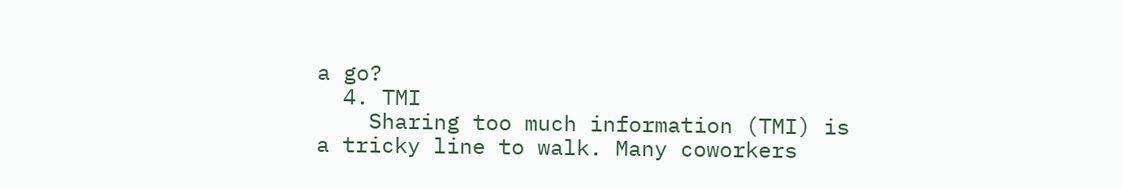a go?
  4. TMI
    Sharing too much information (TMI) is a tricky line to walk. Many coworkers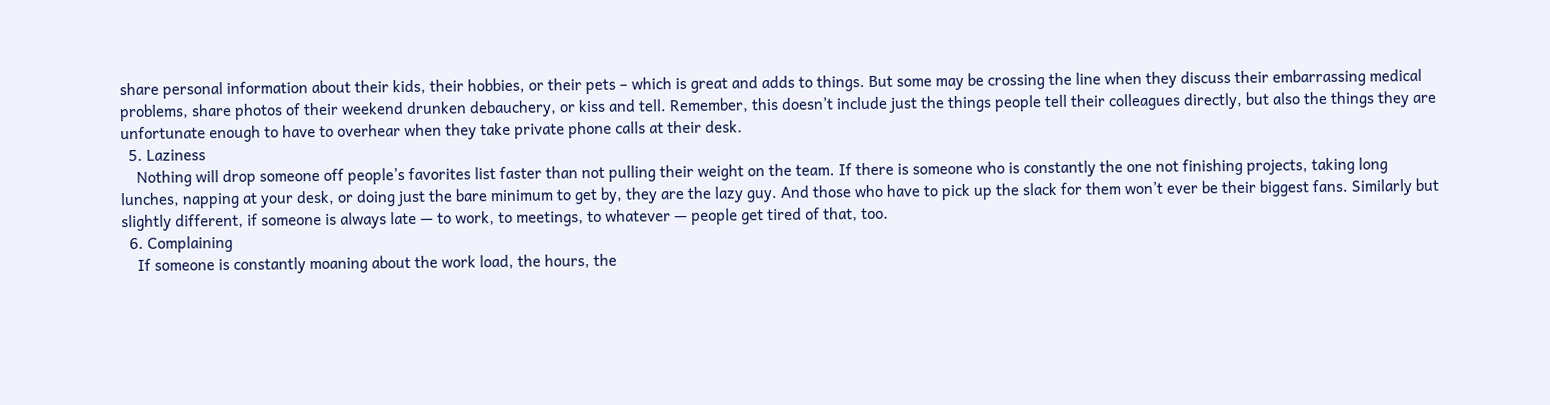share personal information about their kids, their hobbies, or their pets – which is great and adds to things. But some may be crossing the line when they discuss their embarrassing medical problems, share photos of their weekend drunken debauchery, or kiss and tell. Remember, this doesn’t include just the things people tell their colleagues directly, but also the things they are unfortunate enough to have to overhear when they take private phone calls at their desk.
  5. Laziness
    Nothing will drop someone off people’s favorites list faster than not pulling their weight on the team. If there is someone who is constantly the one not finishing projects, taking long lunches, napping at your desk, or doing just the bare minimum to get by, they are the lazy guy. And those who have to pick up the slack for them won’t ever be their biggest fans. Similarly but slightly different, if someone is always late — to work, to meetings, to whatever — people get tired of that, too.
  6. Complaining
    If someone is constantly moaning about the work load, the hours, the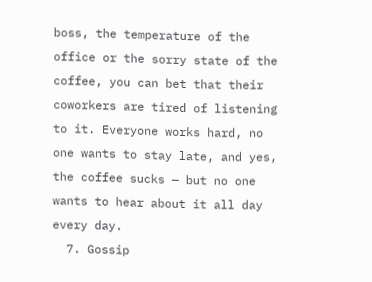boss, the temperature of the office or the sorry state of the coffee, you can bet that their coworkers are tired of listening to it. Everyone works hard, no one wants to stay late, and yes, the coffee sucks — but no one wants to hear about it all day every day.
  7. Gossip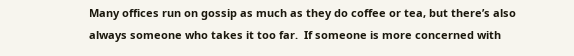Many offices run on gossip as much as they do coffee or tea, but there’s also always someone who takes it too far.  If someone is more concerned with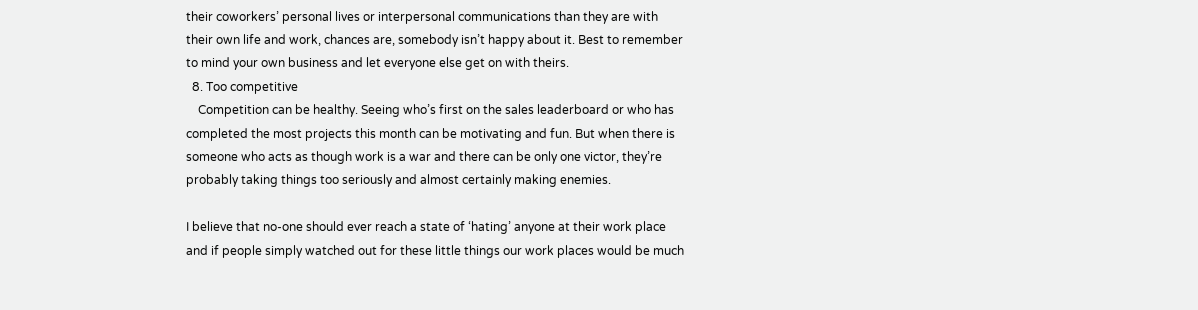their coworkers’ personal lives or interpersonal communications than they are with their own life and work, chances are, somebody isn’t happy about it. Best to remember to mind your own business and let everyone else get on with theirs.
  8. Too competitive
    Competition can be healthy. Seeing who’s first on the sales leaderboard or who has completed the most projects this month can be motivating and fun. But when there is someone who acts as though work is a war and there can be only one victor, they’re probably taking things too seriously and almost certainly making enemies.

I believe that no-one should ever reach a state of ‘hating’ anyone at their work place and if people simply watched out for these little things our work places would be much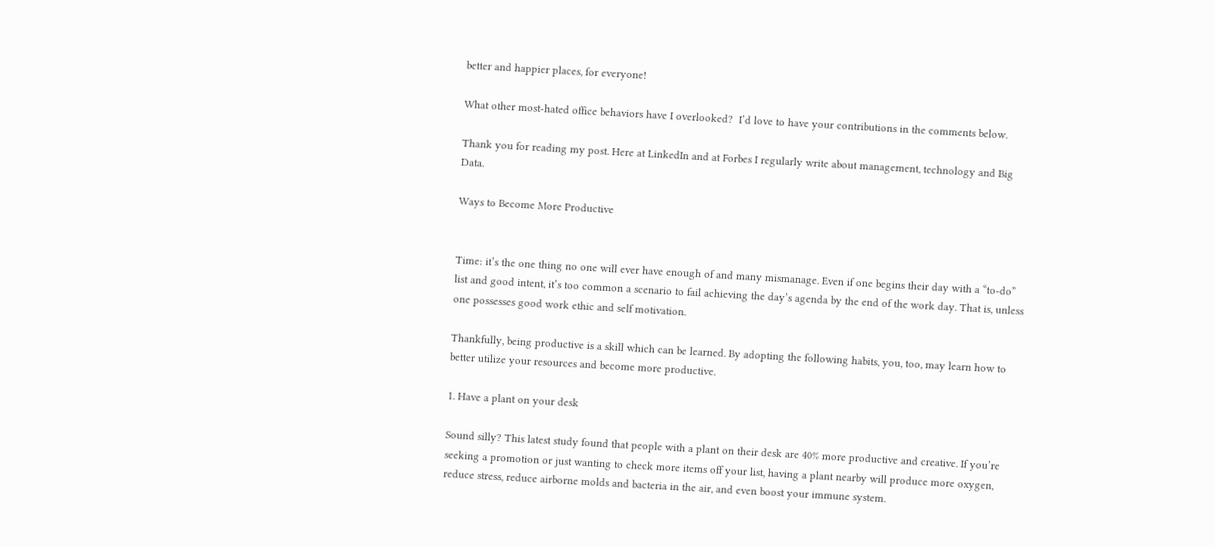better and happier places, for everyone!

What other most-hated office behaviors have I overlooked?  I’d love to have your contributions in the comments below.

Thank you for reading my post. Here at LinkedIn and at Forbes I regularly write about management, technology and Big Data.

Ways to Become More Productive


Time: it’s the one thing no one will ever have enough of and many mismanage. Even if one begins their day with a “to-do” list and good intent, it’s too common a scenario to fail achieving the day’s agenda by the end of the work day. That is, unless one possesses good work ethic and self motivation.

Thankfully, being productive is a skill which can be learned. By adopting the following habits, you, too, may learn how to better utilize your resources and become more productive.

1. Have a plant on your desk

Sound silly? This latest study found that people with a plant on their desk are 40% more productive and creative. If you’re seeking a promotion or just wanting to check more items off your list, having a plant nearby will produce more oxygen, reduce stress, reduce airborne molds and bacteria in the air, and even boost your immune system.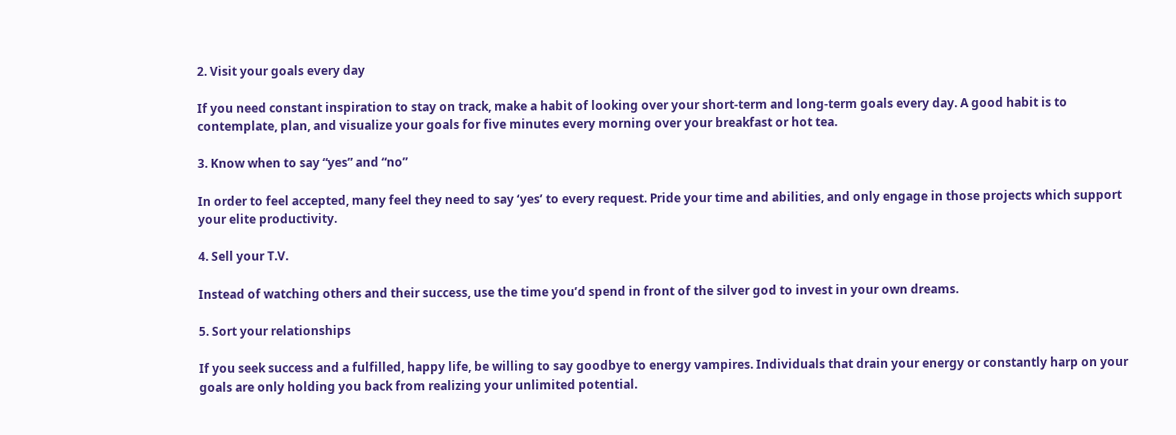2. Visit your goals every day

If you need constant inspiration to stay on track, make a habit of looking over your short-term and long-term goals every day. A good habit is to contemplate, plan, and visualize your goals for five minutes every morning over your breakfast or hot tea.

3. Know when to say “yes” and “no”

In order to feel accepted, many feel they need to say ‘yes’ to every request. Pride your time and abilities, and only engage in those projects which support your elite productivity.

4. Sell your T.V.

Instead of watching others and their success, use the time you’d spend in front of the silver god to invest in your own dreams.

5. Sort your relationships

If you seek success and a fulfilled, happy life, be willing to say goodbye to energy vampires. Individuals that drain your energy or constantly harp on your goals are only holding you back from realizing your unlimited potential.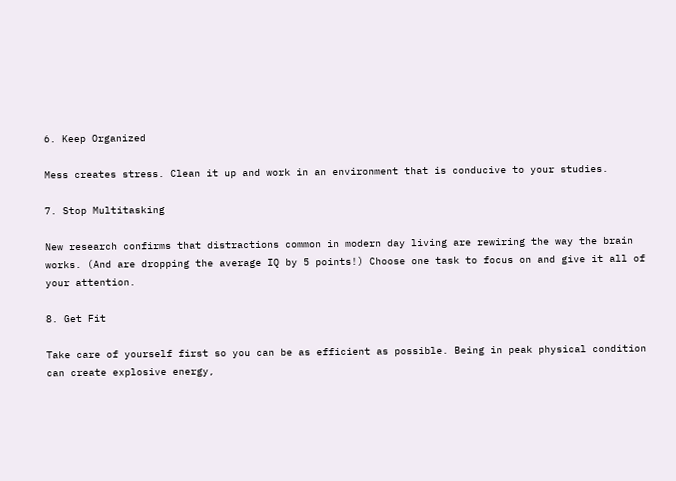6. Keep Organized

Mess creates stress. Clean it up and work in an environment that is conducive to your studies.

7. Stop Multitasking

New research confirms that distractions common in modern day living are rewiring the way the brain works. (And are dropping the average IQ by 5 points!) Choose one task to focus on and give it all of your attention.

8. Get Fit

Take care of yourself first so you can be as efficient as possible. Being in peak physical condition can create explosive energy,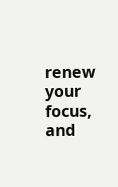renew your focus, and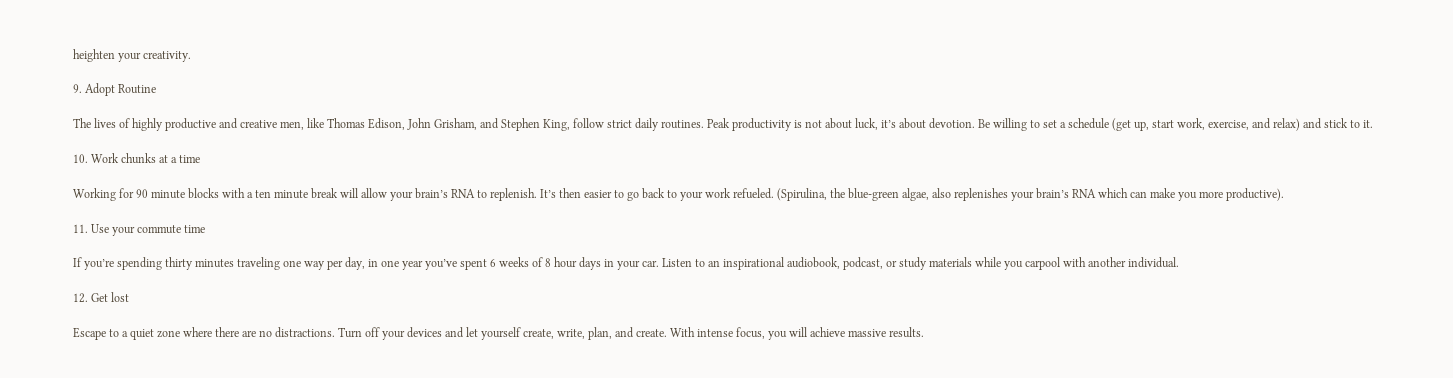heighten your creativity.

9. Adopt Routine

The lives of highly productive and creative men, like Thomas Edison, John Grisham, and Stephen King, follow strict daily routines. Peak productivity is not about luck, it’s about devotion. Be willing to set a schedule (get up, start work, exercise, and relax) and stick to it.

10. Work chunks at a time

Working for 90 minute blocks with a ten minute break will allow your brain’s RNA to replenish. It’s then easier to go back to your work refueled. (Spirulina, the blue-green algae, also replenishes your brain’s RNA which can make you more productive).

11. Use your commute time

If you’re spending thirty minutes traveling one way per day, in one year you’ve spent 6 weeks of 8 hour days in your car. Listen to an inspirational audiobook, podcast, or study materials while you carpool with another individual.

12. Get lost

Escape to a quiet zone where there are no distractions. Turn off your devices and let yourself create, write, plan, and create. With intense focus, you will achieve massive results.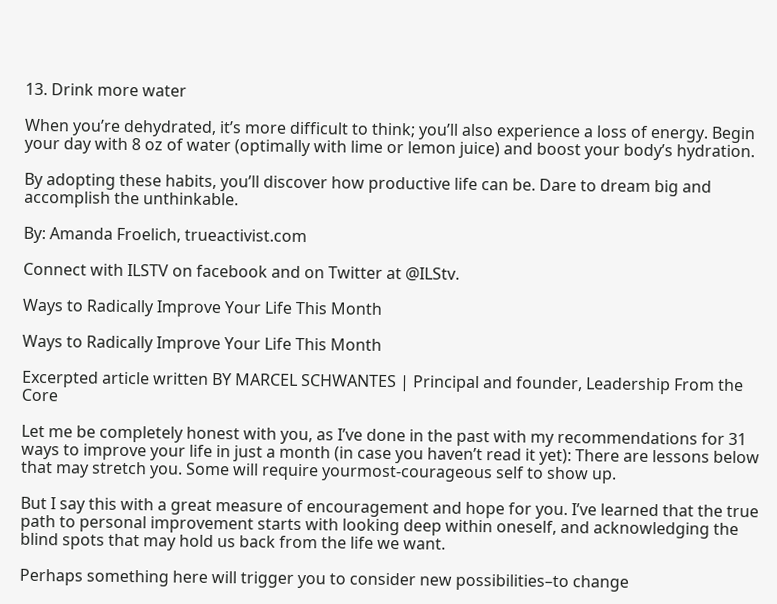13. Drink more water

When you’re dehydrated, it’s more difficult to think; you’ll also experience a loss of energy. Begin your day with 8 oz of water (optimally with lime or lemon juice) and boost your body’s hydration.

By adopting these habits, you’ll discover how productive life can be. Dare to dream big and accomplish the unthinkable.

By: Amanda Froelich, trueactivist.com

Connect with ILSTV on facebook and on Twitter at @ILStv.

Ways to Radically Improve Your Life This Month

Ways to Radically Improve Your Life This Month

Excerpted article written BY MARCEL SCHWANTES | Principal and founder, Leadership From the Core

Let me be completely honest with you, as I’ve done in the past with my recommendations for 31 ways to improve your life in just a month (in case you haven’t read it yet): There are lessons below that may stretch you. Some will require yourmost-courageous self to show up.

But I say this with a great measure of encouragement and hope for you. I’ve learned that the true path to personal improvement starts with looking deep within oneself, and acknowledging the blind spots that may hold us back from the life we want.

Perhaps something here will trigger you to consider new possibilities–to change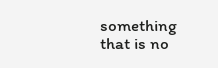something that is no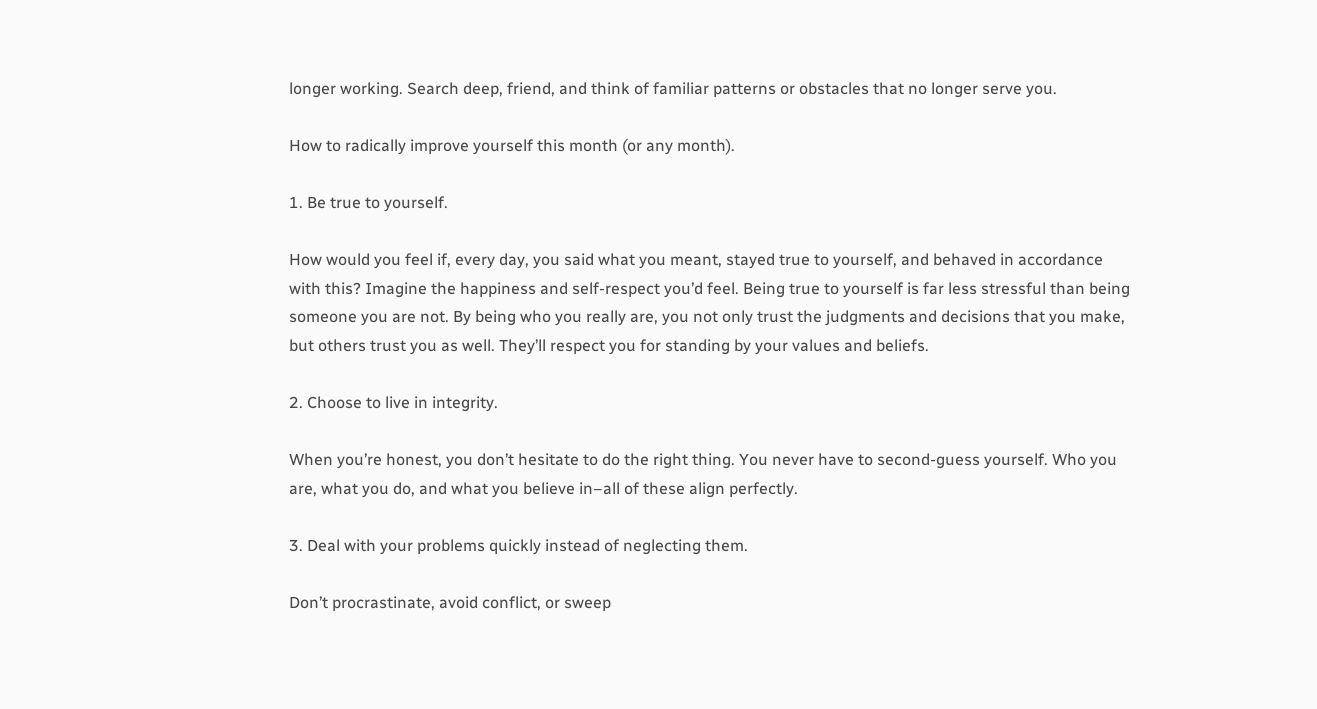longer working. Search deep, friend, and think of familiar patterns or obstacles that no longer serve you.

How to radically improve yourself this month (or any month).

1. Be true to yourself.

How would you feel if, every day, you said what you meant, stayed true to yourself, and behaved in accordance with this? Imagine the happiness and self-respect you’d feel. Being true to yourself is far less stressful than being someone you are not. By being who you really are, you not only trust the judgments and decisions that you make, but others trust you as well. They’ll respect you for standing by your values and beliefs.

2. Choose to live in integrity.

When you’re honest, you don’t hesitate to do the right thing. You never have to second-guess yourself. Who you are, what you do, and what you believe in–all of these align perfectly.

3. Deal with your problems quickly instead of neglecting them.

Don’t procrastinate, avoid conflict, or sweep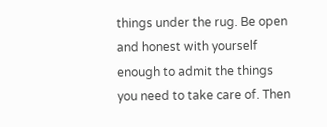things under the rug. Be open and honest with yourself enough to admit the things you need to take care of. Then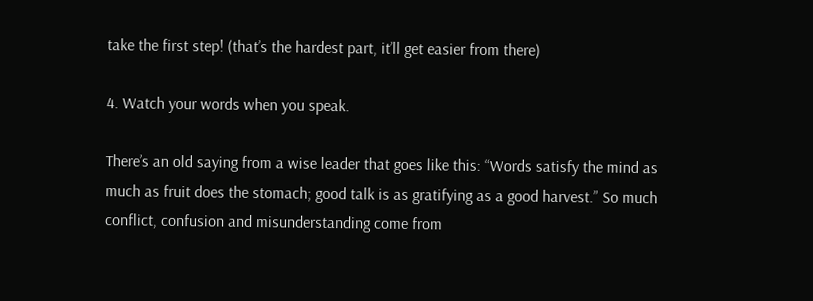take the first step! (that’s the hardest part, it’ll get easier from there)

4. Watch your words when you speak.

There’s an old saying from a wise leader that goes like this: “Words satisfy the mind as much as fruit does the stomach; good talk is as gratifying as a good harvest.” So much conflict, confusion and misunderstanding come from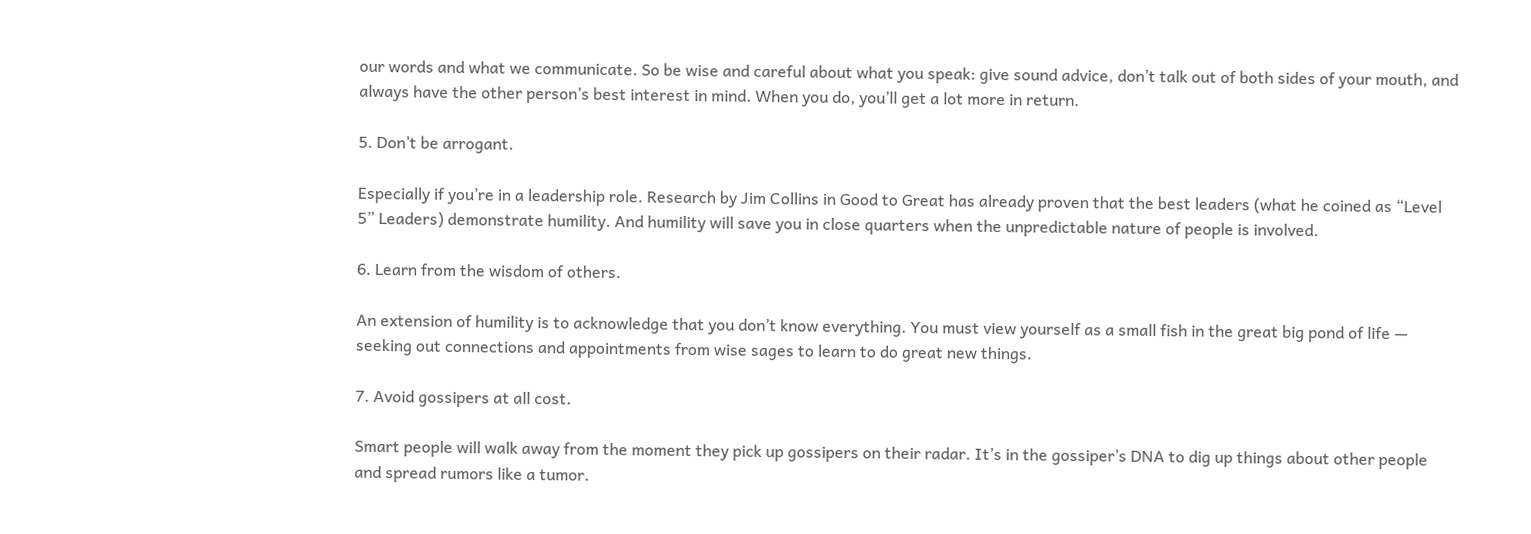our words and what we communicate. So be wise and careful about what you speak: give sound advice, don’t talk out of both sides of your mouth, and always have the other person’s best interest in mind. When you do, you’ll get a lot more in return.

5. Don’t be arrogant.

Especially if you’re in a leadership role. Research by Jim Collins in Good to Great has already proven that the best leaders (what he coined as “Level 5” Leaders) demonstrate humility. And humility will save you in close quarters when the unpredictable nature of people is involved.

6. Learn from the wisdom of others.

An extension of humility is to acknowledge that you don’t know everything. You must view yourself as a small fish in the great big pond of life — seeking out connections and appointments from wise sages to learn to do great new things.

7. Avoid gossipers at all cost.

Smart people will walk away from the moment they pick up gossipers on their radar. It’s in the gossiper’s DNA to dig up things about other people and spread rumors like a tumor.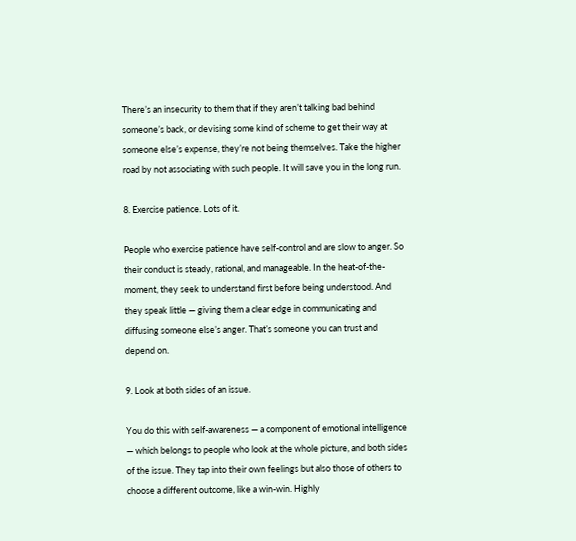There’s an insecurity to them that if they aren’t talking bad behind someone’s back, or devising some kind of scheme to get their way at someone else’s expense, they’re not being themselves. Take the higher road by not associating with such people. It will save you in the long run.

8. Exercise patience. Lots of it.

People who exercise patience have self-control and are slow to anger. So their conduct is steady, rational, and manageable. In the heat-of-the-moment, they seek to understand first before being understood. And they speak little — giving them a clear edge in communicating and diffusing someone else’s anger. That’s someone you can trust and depend on.

9. Look at both sides of an issue.

You do this with self-awareness — a component of emotional intelligence — which belongs to people who look at the whole picture, and both sides of the issue. They tap into their own feelings but also those of others to choose a different outcome, like a win-win. Highly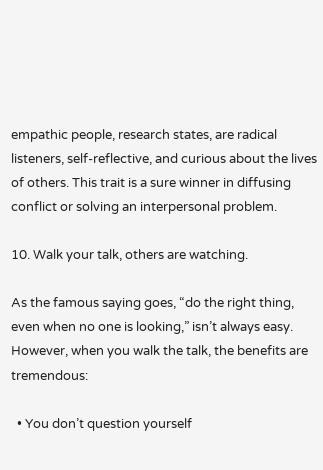empathic people, research states, are radical listeners, self-reflective, and curious about the lives of others. This trait is a sure winner in diffusing conflict or solving an interpersonal problem.

10. Walk your talk, others are watching.

As the famous saying goes, “do the right thing, even when no one is looking,” isn’t always easy. However, when you walk the talk, the benefits are tremendous:

  • You don’t question yourself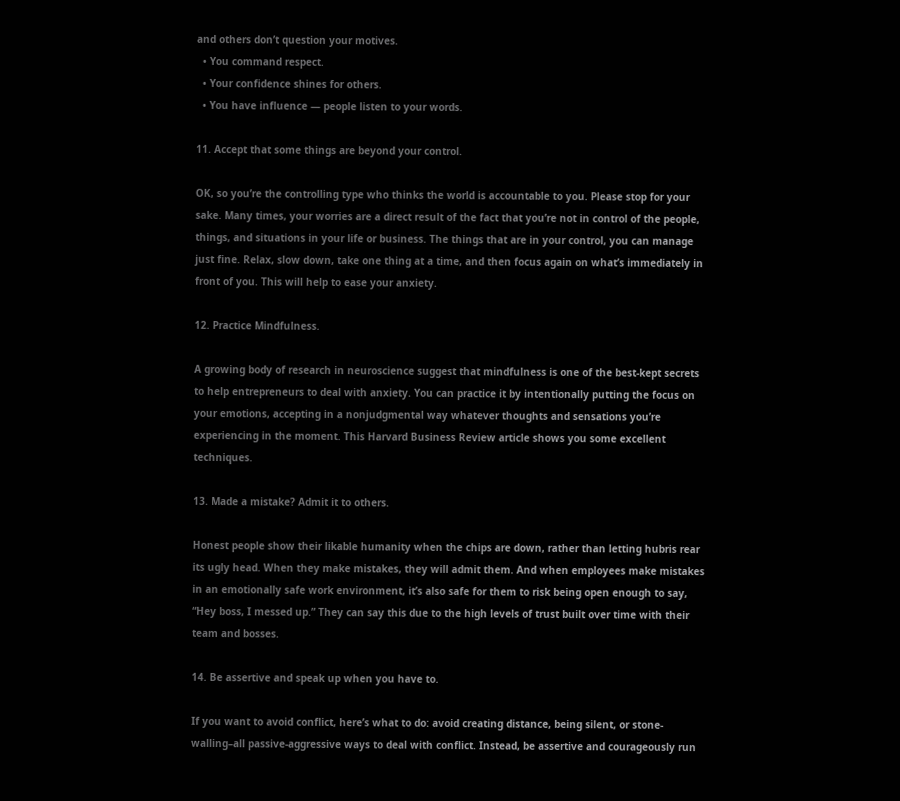and others don’t question your motives.
  • You command respect.
  • Your confidence shines for others.
  • You have influence — people listen to your words.

11. Accept that some things are beyond your control.

OK, so you’re the controlling type who thinks the world is accountable to you. Please stop for your sake. Many times, your worries are a direct result of the fact that you’re not in control of the people, things, and situations in your life or business. The things that are in your control, you can manage just fine. Relax, slow down, take one thing at a time, and then focus again on what’s immediately in front of you. This will help to ease your anxiety.

12. Practice Mindfulness.

A growing body of research in neuroscience suggest that mindfulness is one of the best-kept secrets to help entrepreneurs to deal with anxiety. You can practice it by intentionally putting the focus on your emotions, accepting in a nonjudgmental way whatever thoughts and sensations you’re experiencing in the moment. This Harvard Business Review article shows you some excellent techniques.

13. Made a mistake? Admit it to others.

Honest people show their likable humanity when the chips are down, rather than letting hubris rear its ugly head. When they make mistakes, they will admit them. And when employees make mistakes in an emotionally safe work environment, it’s also safe for them to risk being open enough to say, “Hey boss, I messed up.” They can say this due to the high levels of trust built over time with their team and bosses.

14. Be assertive and speak up when you have to.

If you want to avoid conflict, here’s what to do: avoid creating distance, being silent, or stone-walling–all passive-aggressive ways to deal with conflict. Instead, be assertive and courageously run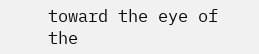toward the eye of the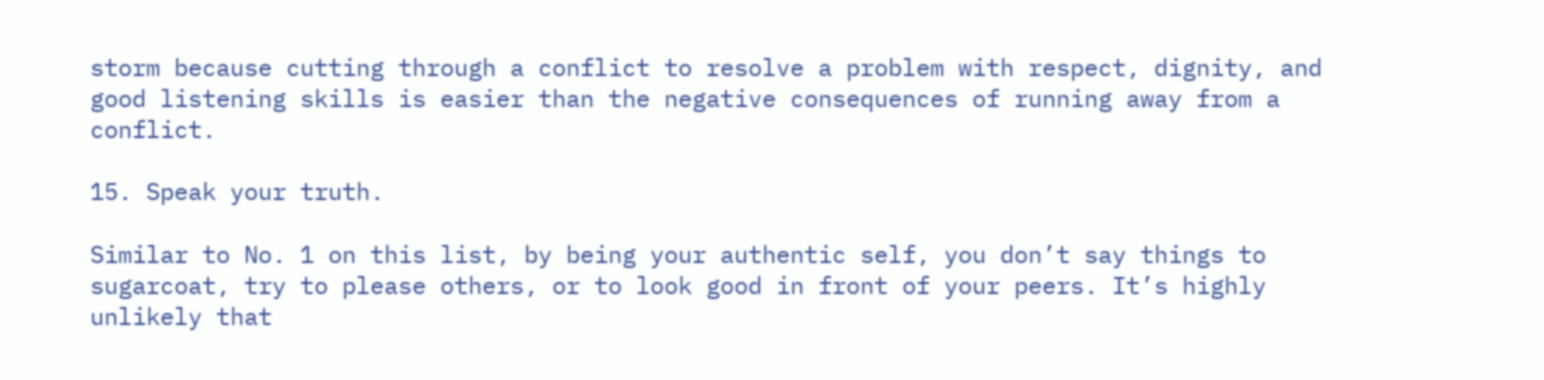storm because cutting through a conflict to resolve a problem with respect, dignity, and good listening skills is easier than the negative consequences of running away from a conflict.

15. Speak your truth.

Similar to No. 1 on this list, by being your authentic self, you don’t say things to sugarcoat, try to please others, or to look good in front of your peers. It’s highly unlikely that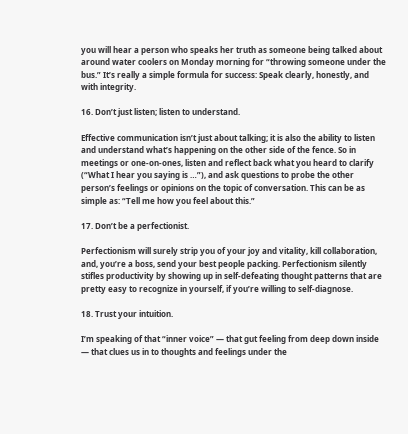you will hear a person who speaks her truth as someone being talked about around water coolers on Monday morning for “throwing someone under the bus.” It’s really a simple formula for success: Speak clearly, honestly, and with integrity.

16. Don’t just listen; listen to understand.

Effective communication isn’t just about talking; it is also the ability to listen and understand what’s happening on the other side of the fence. So in meetings or one-on-ones, listen and reflect back what you heard to clarify (“What I hear you saying is …”), and ask questions to probe the other person’s feelings or opinions on the topic of conversation. This can be as simple as: “Tell me how you feel about this.”

17. Don’t be a perfectionist.

Perfectionism will surely strip you of your joy and vitality, kill collaboration, and, you’re a boss, send your best people packing. Perfectionism silently stifles productivity by showing up in self-defeating thought patterns that are pretty easy to recognize in yourself, if you’re willing to self-diagnose.

18. Trust your intuition.

I’m speaking of that “inner voice” — that gut feeling from deep down inside — that clues us in to thoughts and feelings under the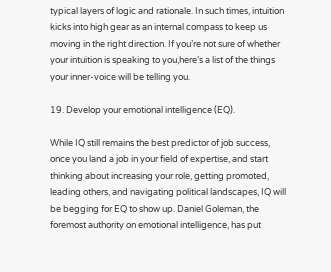typical layers of logic and rationale. In such times, intuition kicks into high gear as an internal compass to keep us moving in the right direction. If you’re not sure of whether your intuition is speaking to you,here’s a list of the things your inner-voice will be telling you.

19. Develop your emotional intelligence (EQ).

While IQ still remains the best predictor of job success, once you land a job in your field of expertise, and start thinking about increasing your role, getting promoted, leading others, and navigating political landscapes, IQ will be begging for EQ to show up. Daniel Goleman, the foremost authority on emotional intelligence, has put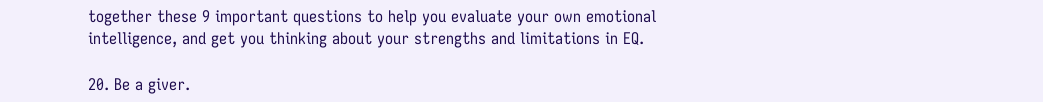together these 9 important questions to help you evaluate your own emotional intelligence, and get you thinking about your strengths and limitations in EQ.

20. Be a giver.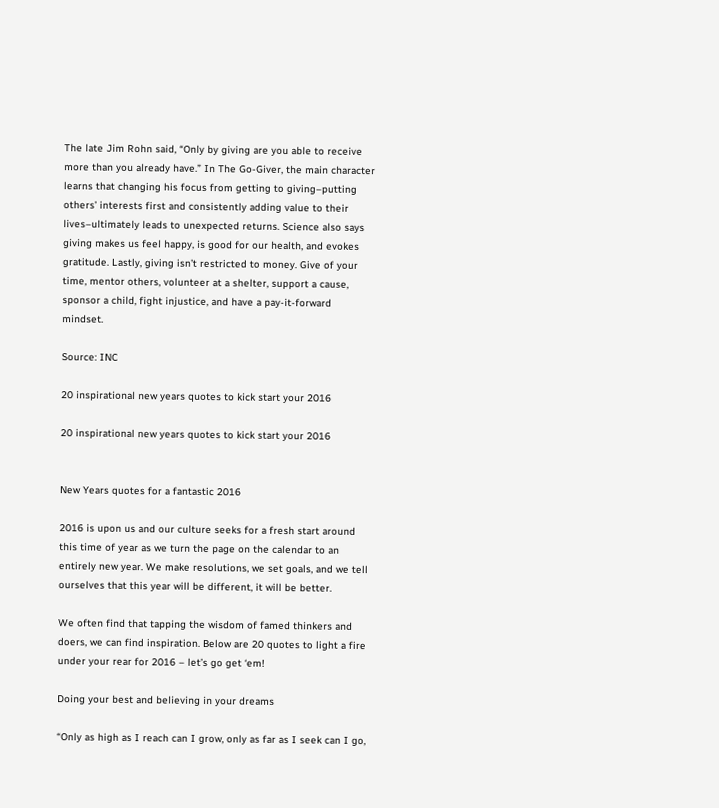The late Jim Rohn said, “Only by giving are you able to receive more than you already have.” In The Go-Giver, the main character learns that changing his focus from getting to giving–putting others’ interests first and consistently adding value to their lives–ultimately leads to unexpected returns. Science also says giving makes us feel happy, is good for our health, and evokes gratitude. Lastly, giving isn’t restricted to money. Give of your time, mentor others, volunteer at a shelter, support a cause, sponsor a child, fight injustice, and have a pay-it-forward mindset.

Source: INC

20 inspirational new years quotes to kick start your 2016

20 inspirational new years quotes to kick start your 2016


New Years quotes for a fantastic 2016

2016 is upon us and our culture seeks for a fresh start around this time of year as we turn the page on the calendar to an entirely new year. We make resolutions, we set goals, and we tell ourselves that this year will be different, it will be better.

We often find that tapping the wisdom of famed thinkers and doers, we can find inspiration. Below are 20 quotes to light a fire under your rear for 2016 – let’s go get ‘em!

Doing your best and believing in your dreams

“Only as high as I reach can I grow, only as far as I seek can I go,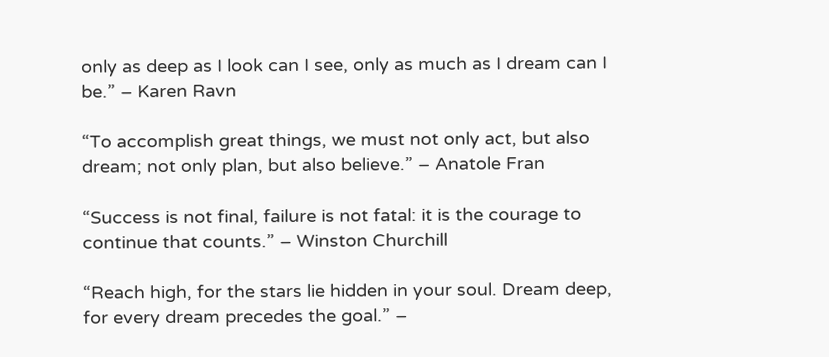only as deep as I look can I see, only as much as I dream can I be.” – Karen Ravn

“To accomplish great things, we must not only act, but also dream; not only plan, but also believe.” – Anatole Fran

“Success is not final, failure is not fatal: it is the courage to continue that counts.” – Winston Churchill

“Reach high, for the stars lie hidden in your soul. Dream deep, for every dream precedes the goal.” –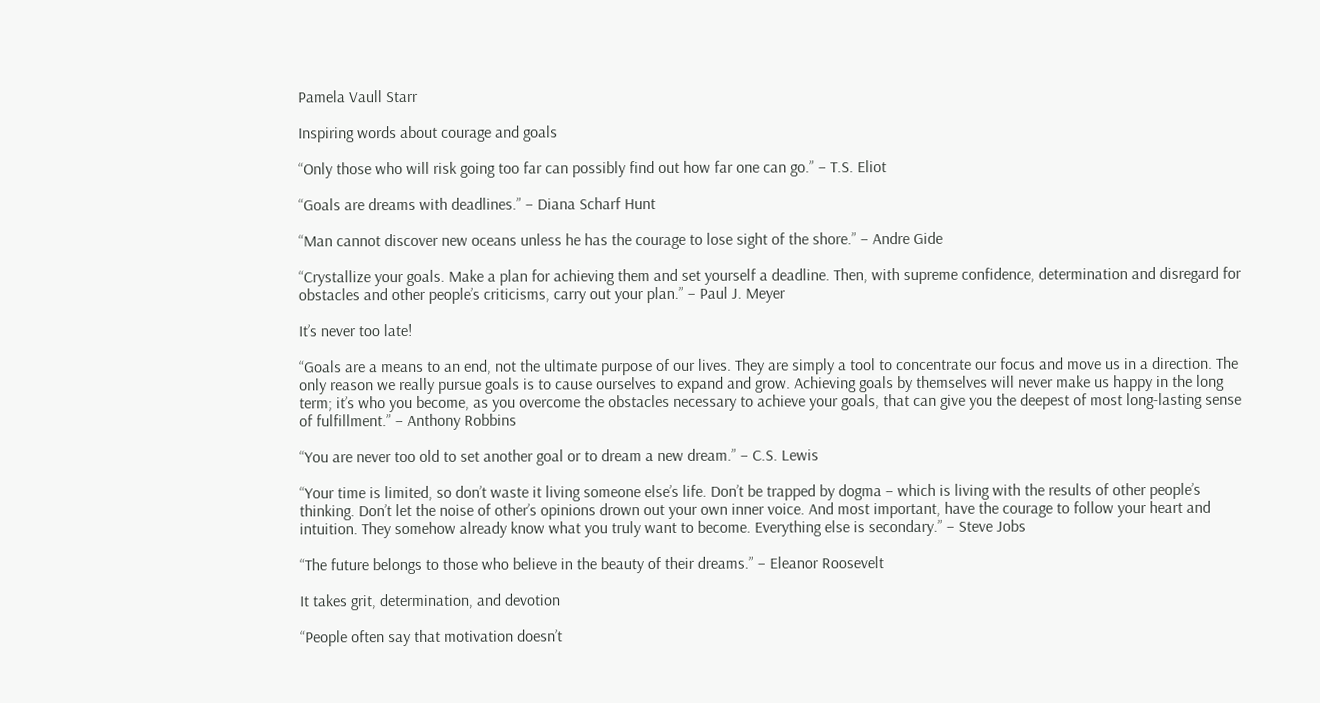Pamela Vaull Starr

Inspiring words about courage and goals

“Only those who will risk going too far can possibly find out how far one can go.” – T.S. Eliot

“Goals are dreams with deadlines.” – Diana Scharf Hunt

“Man cannot discover new oceans unless he has the courage to lose sight of the shore.” – Andre Gide

“Crystallize your goals. Make a plan for achieving them and set yourself a deadline. Then, with supreme confidence, determination and disregard for obstacles and other people’s criticisms, carry out your plan.” – Paul J. Meyer

It’s never too late!

“Goals are a means to an end, not the ultimate purpose of our lives. They are simply a tool to concentrate our focus and move us in a direction. The only reason we really pursue goals is to cause ourselves to expand and grow. Achieving goals by themselves will never make us happy in the long term; it’s who you become, as you overcome the obstacles necessary to achieve your goals, that can give you the deepest of most long-lasting sense of fulfillment.” – Anthony Robbins

“You are never too old to set another goal or to dream a new dream.” – C.S. Lewis

“Your time is limited, so don’t waste it living someone else’s life. Don’t be trapped by dogma – which is living with the results of other people’s thinking. Don’t let the noise of other’s opinions drown out your own inner voice. And most important, have the courage to follow your heart and intuition. They somehow already know what you truly want to become. Everything else is secondary.” – Steve Jobs

“The future belongs to those who believe in the beauty of their dreams.” – Eleanor Roosevelt

It takes grit, determination, and devotion

“People often say that motivation doesn’t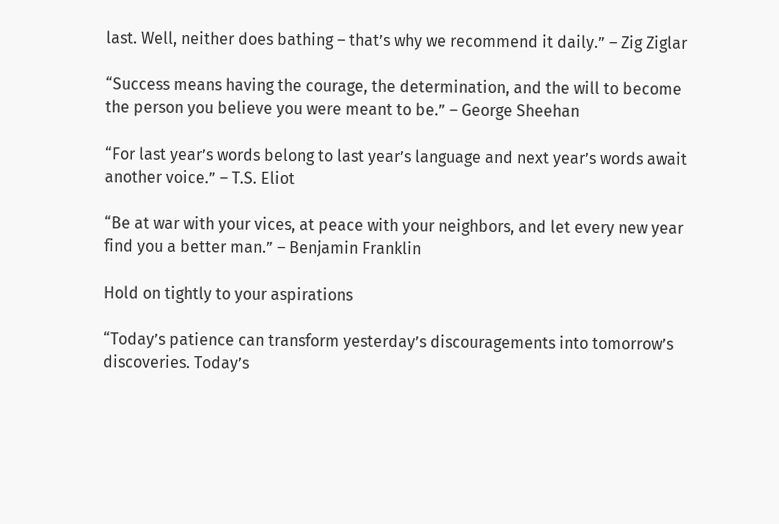last. Well, neither does bathing – that’s why we recommend it daily.” – Zig Ziglar

“Success means having the courage, the determination, and the will to become the person you believe you were meant to be.” – George Sheehan

“For last year’s words belong to last year’s language and next year’s words await another voice.” – T.S. Eliot

“Be at war with your vices, at peace with your neighbors, and let every new year find you a better man.” – Benjamin Franklin

Hold on tightly to your aspirations

“Today’s patience can transform yesterday’s discouragements into tomorrow’s discoveries. Today’s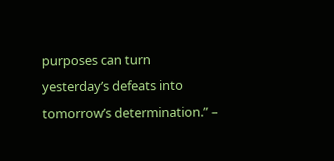purposes can turn yesterday’s defeats into tomorrow’s determination.” –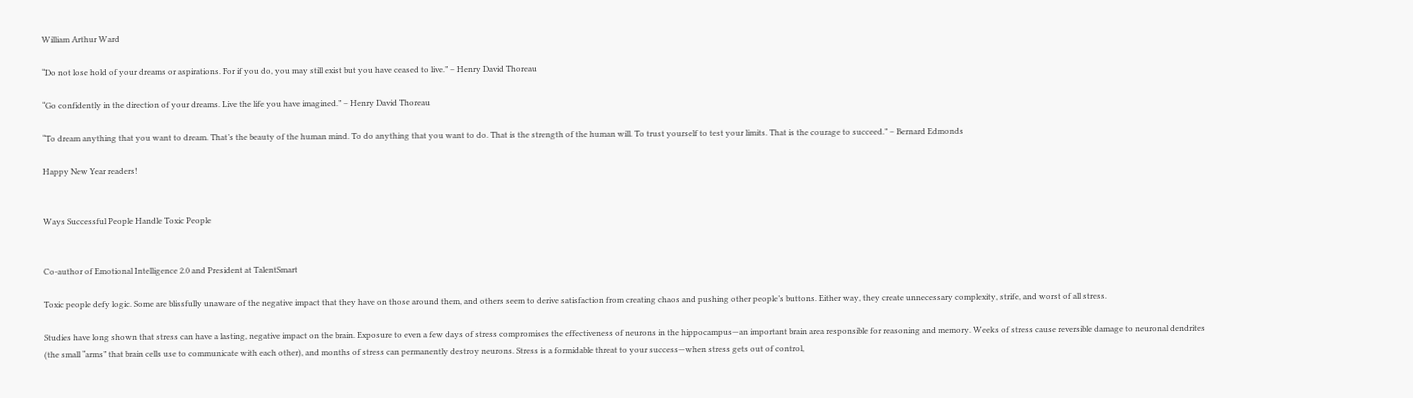William Arthur Ward

“Do not lose hold of your dreams or aspirations. For if you do, you may still exist but you have ceased to live.” – Henry David Thoreau

“Go confidently in the direction of your dreams. Live the life you have imagined.” – Henry David Thoreau

“To dream anything that you want to dream. That’s the beauty of the human mind. To do anything that you want to do. That is the strength of the human will. To trust yourself to test your limits. That is the courage to succeed.” – Bernard Edmonds

Happy New Year readers!


Ways Successful People Handle Toxic People


Co-author of Emotional Intelligence 2.0 and President at TalentSmart

Toxic people defy logic. Some are blissfully unaware of the negative impact that they have on those around them, and others seem to derive satisfaction from creating chaos and pushing other people’s buttons. Either way, they create unnecessary complexity, strife, and worst of all stress.

Studies have long shown that stress can have a lasting, negative impact on the brain. Exposure to even a few days of stress compromises the effectiveness of neurons in the hippocampus—an important brain area responsible for reasoning and memory. Weeks of stress cause reversible damage to neuronal dendrites (the small “arms” that brain cells use to communicate with each other), and months of stress can permanently destroy neurons. Stress is a formidable threat to your success—when stress gets out of control,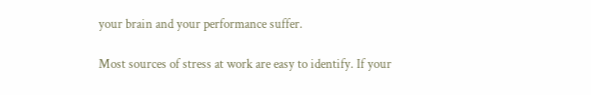your brain and your performance suffer.

Most sources of stress at work are easy to identify. If your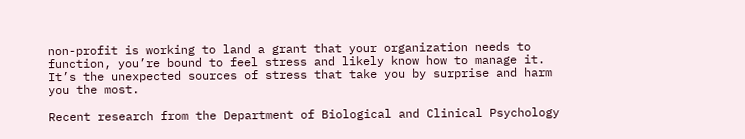non-profit is working to land a grant that your organization needs to function, you’re bound to feel stress and likely know how to manage it. It’s the unexpected sources of stress that take you by surprise and harm you the most.

Recent research from the Department of Biological and Clinical Psychology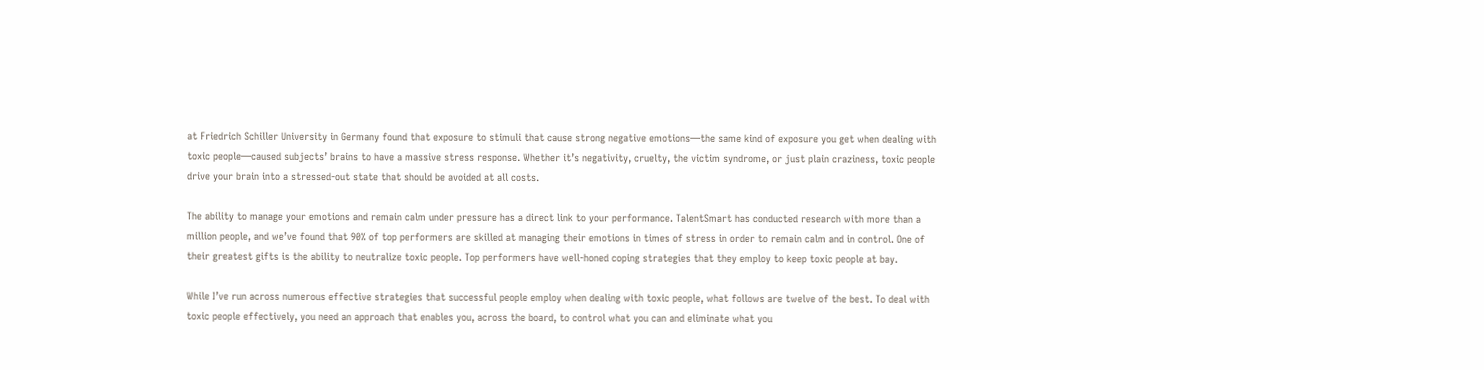at Friedrich Schiller University in Germany found that exposure to stimuli that cause strong negative emotions—the same kind of exposure you get when dealing with toxic people—caused subjects’ brains to have a massive stress response. Whether it’s negativity, cruelty, the victim syndrome, or just plain craziness, toxic people drive your brain into a stressed-out state that should be avoided at all costs.

The ability to manage your emotions and remain calm under pressure has a direct link to your performance. TalentSmart has conducted research with more than a million people, and we’ve found that 90% of top performers are skilled at managing their emotions in times of stress in order to remain calm and in control. One of their greatest gifts is the ability to neutralize toxic people. Top performers have well-honed coping strategies that they employ to keep toxic people at bay.

While I’ve run across numerous effective strategies that successful people employ when dealing with toxic people, what follows are twelve of the best. To deal with toxic people effectively, you need an approach that enables you, across the board, to control what you can and eliminate what you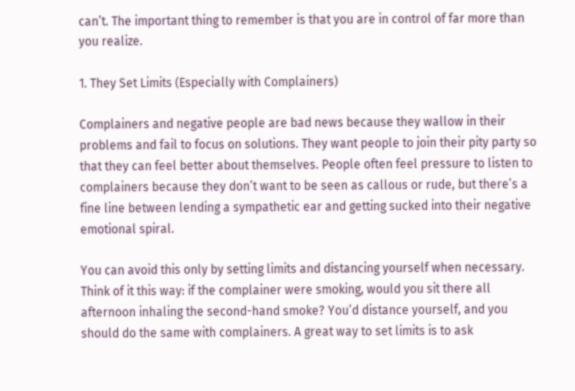can’t. The important thing to remember is that you are in control of far more than you realize.

1. They Set Limits (Especially with Complainers)

Complainers and negative people are bad news because they wallow in their problems and fail to focus on solutions. They want people to join their pity party so that they can feel better about themselves. People often feel pressure to listen to complainers because they don’t want to be seen as callous or rude, but there’s a fine line between lending a sympathetic ear and getting sucked into their negative emotional spiral.

You can avoid this only by setting limits and distancing yourself when necessary. Think of it this way: if the complainer were smoking, would you sit there all afternoon inhaling the second-hand smoke? You’d distance yourself, and you should do the same with complainers. A great way to set limits is to ask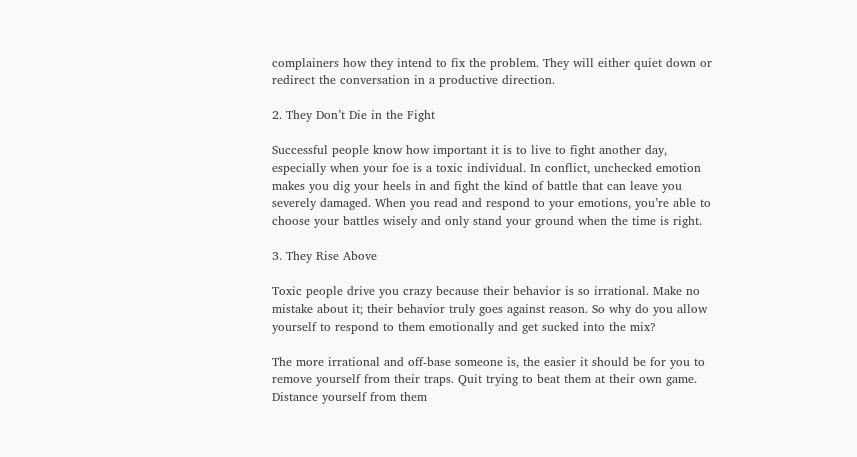complainers how they intend to fix the problem. They will either quiet down or redirect the conversation in a productive direction.

2. They Don’t Die in the Fight

Successful people know how important it is to live to fight another day, especially when your foe is a toxic individual. In conflict, unchecked emotion makes you dig your heels in and fight the kind of battle that can leave you severely damaged. When you read and respond to your emotions, you’re able to choose your battles wisely and only stand your ground when the time is right.

3. They Rise Above

Toxic people drive you crazy because their behavior is so irrational. Make no mistake about it; their behavior truly goes against reason. So why do you allow yourself to respond to them emotionally and get sucked into the mix?

The more irrational and off-base someone is, the easier it should be for you to remove yourself from their traps. Quit trying to beat them at their own game. Distance yourself from them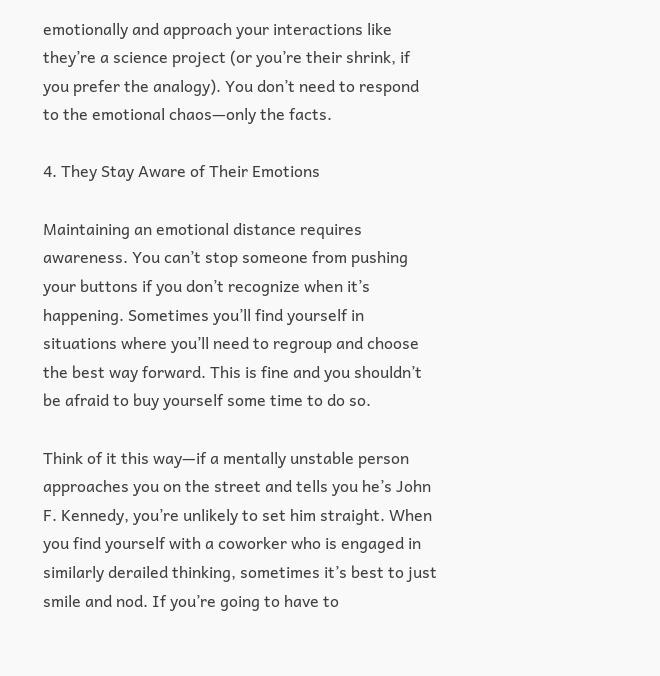emotionally and approach your interactions like they’re a science project (or you’re their shrink, if you prefer the analogy). You don’t need to respond to the emotional chaos—only the facts.

4. They Stay Aware of Their Emotions

Maintaining an emotional distance requires awareness. You can’t stop someone from pushing your buttons if you don’t recognize when it’s happening. Sometimes you’ll find yourself in situations where you’ll need to regroup and choose the best way forward. This is fine and you shouldn’t be afraid to buy yourself some time to do so.

Think of it this way—if a mentally unstable person approaches you on the street and tells you he’s John F. Kennedy, you’re unlikely to set him straight. When you find yourself with a coworker who is engaged in similarly derailed thinking, sometimes it’s best to just smile and nod. If you’re going to have to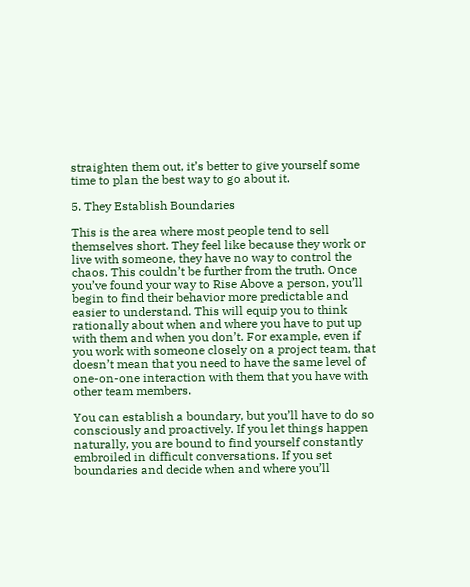straighten them out, it’s better to give yourself some time to plan the best way to go about it.

5. They Establish Boundaries

This is the area where most people tend to sell themselves short. They feel like because they work or live with someone, they have no way to control the chaos. This couldn’t be further from the truth. Once you’ve found your way to Rise Above a person, you’ll begin to find their behavior more predictable and easier to understand. This will equip you to think rationally about when and where you have to put up with them and when you don’t. For example, even if you work with someone closely on a project team, that doesn’t mean that you need to have the same level of one-on-one interaction with them that you have with other team members.

You can establish a boundary, but you’ll have to do so consciously and proactively. If you let things happen naturally, you are bound to find yourself constantly embroiled in difficult conversations. If you set boundaries and decide when and where you’ll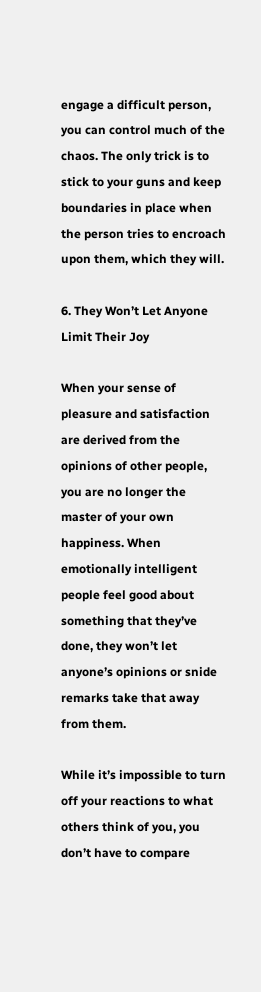engage a difficult person, you can control much of the chaos. The only trick is to stick to your guns and keep boundaries in place when the person tries to encroach upon them, which they will.

6. They Won’t Let Anyone Limit Their Joy

When your sense of pleasure and satisfaction are derived from the opinions of other people, you are no longer the master of your own happiness. When emotionally intelligent people feel good about something that they’ve done, they won’t let anyone’s opinions or snide remarks take that away from them.

While it’s impossible to turn off your reactions to what others think of you, you don’t have to compare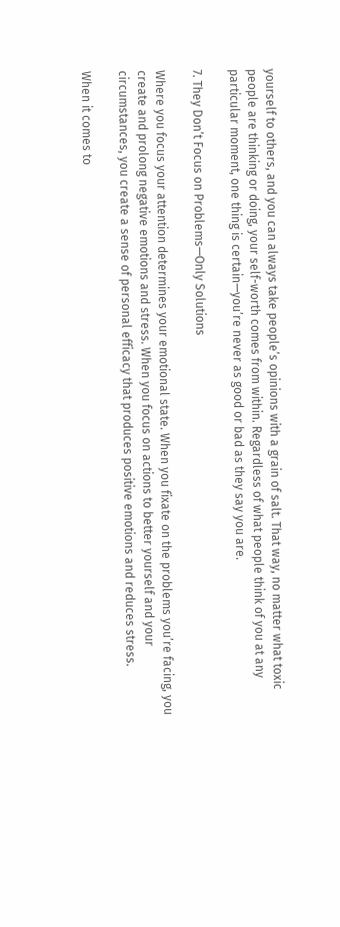yourself to others, and you can always take people’s opinions with a grain of salt. That way, no matter what toxic people are thinking or doing, your self-worth comes from within. Regardless of what people think of you at any particular moment, one thing is certain—you’re never as good or bad as they say you are.

7. They Don’t Focus on Problems—Only Solutions

Where you focus your attention determines your emotional state. When you fixate on the problems you’re facing, you create and prolong negative emotions and stress. When you focus on actions to better yourself and your circumstances, you create a sense of personal efficacy that produces positive emotions and reduces stress.

When it comes to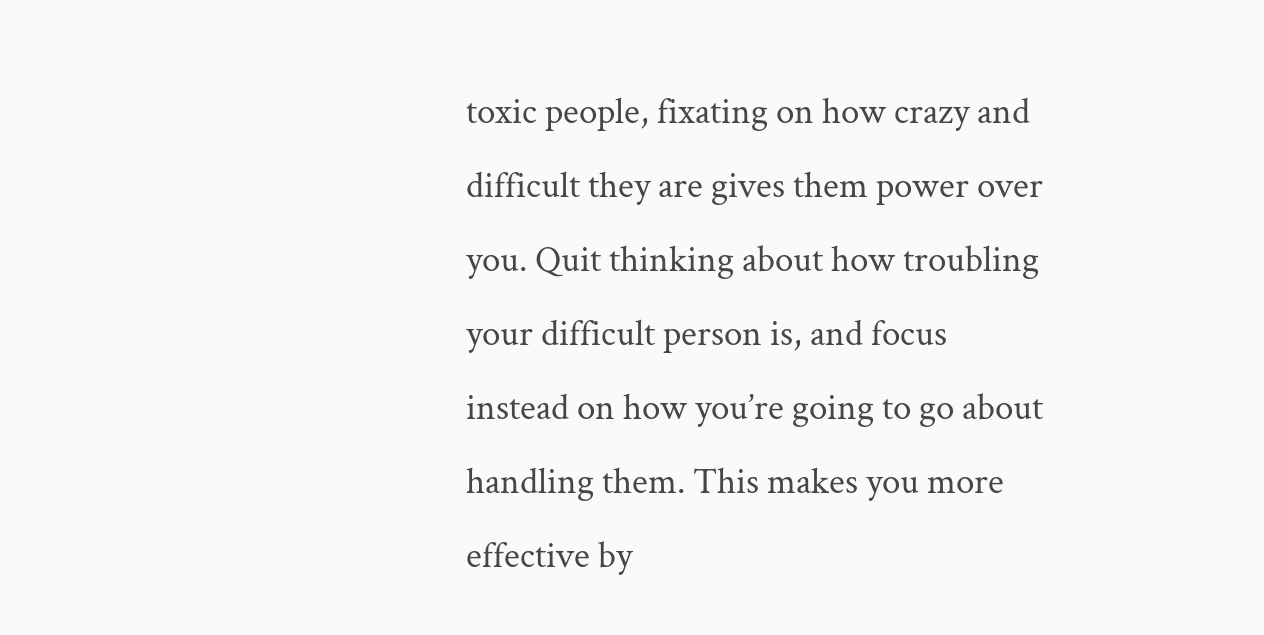toxic people, fixating on how crazy and difficult they are gives them power over you. Quit thinking about how troubling your difficult person is, and focus instead on how you’re going to go about handling them. This makes you more effective by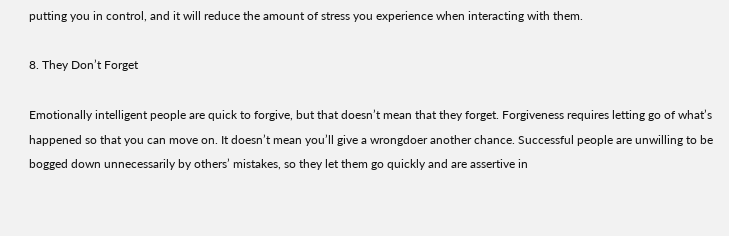putting you in control, and it will reduce the amount of stress you experience when interacting with them.

8. They Don’t Forget

Emotionally intelligent people are quick to forgive, but that doesn’t mean that they forget. Forgiveness requires letting go of what’s happened so that you can move on. It doesn’t mean you’ll give a wrongdoer another chance. Successful people are unwilling to be bogged down unnecessarily by others’ mistakes, so they let them go quickly and are assertive in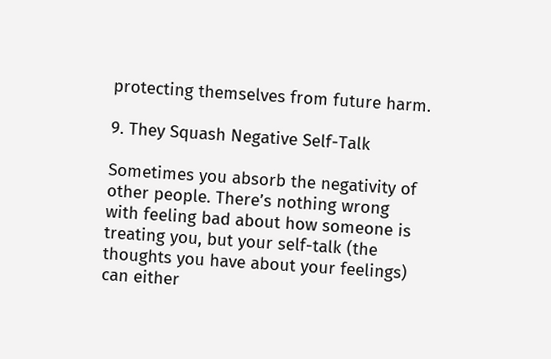protecting themselves from future harm.

9. They Squash Negative Self-Talk

Sometimes you absorb the negativity of other people. There’s nothing wrong with feeling bad about how someone is treating you, but your self-talk (the thoughts you have about your feelings) can either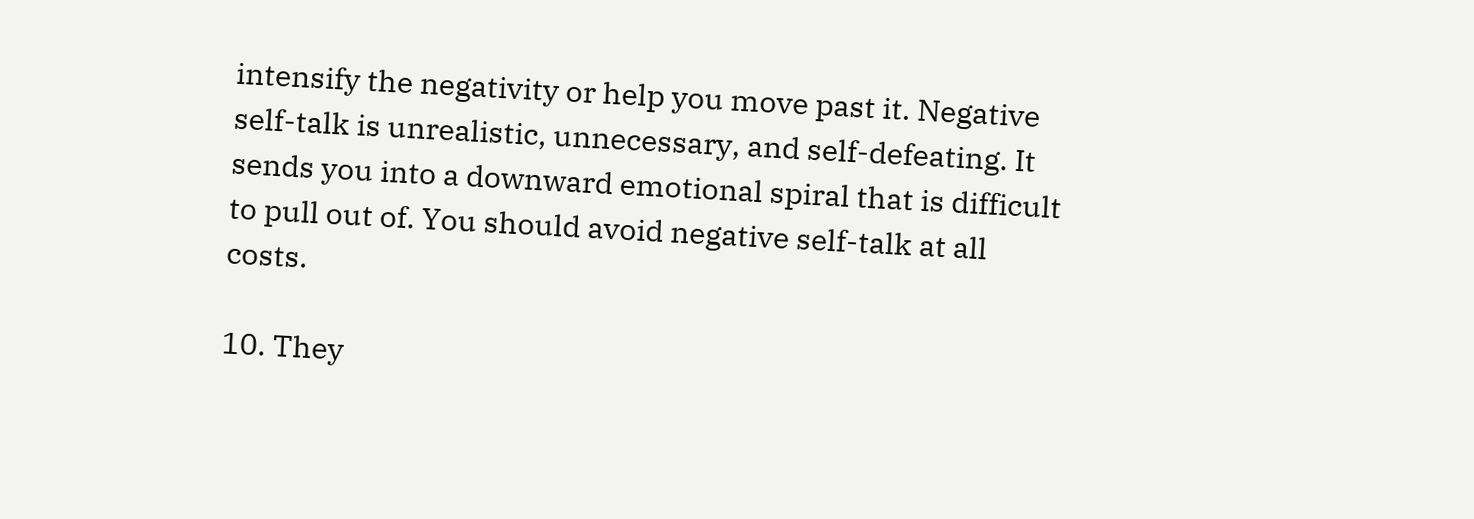intensify the negativity or help you move past it. Negative self-talk is unrealistic, unnecessary, and self-defeating. It sends you into a downward emotional spiral that is difficult to pull out of. You should avoid negative self-talk at all costs.

10. They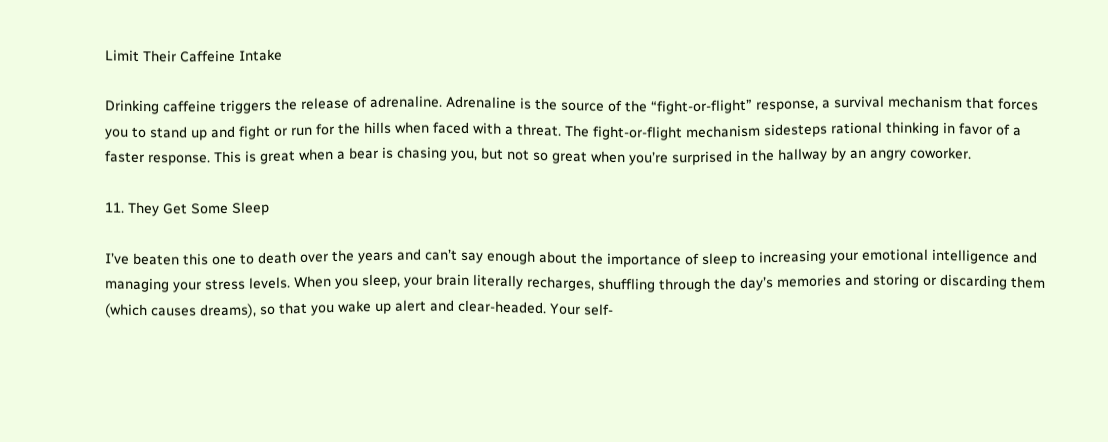Limit Their Caffeine Intake

Drinking caffeine triggers the release of adrenaline. Adrenaline is the source of the “fight-or-flight” response, a survival mechanism that forces you to stand up and fight or run for the hills when faced with a threat. The fight-or-flight mechanism sidesteps rational thinking in favor of a faster response. This is great when a bear is chasing you, but not so great when you’re surprised in the hallway by an angry coworker.

11. They Get Some Sleep

I’ve beaten this one to death over the years and can’t say enough about the importance of sleep to increasing your emotional intelligence and managing your stress levels. When you sleep, your brain literally recharges, shuffling through the day’s memories and storing or discarding them (which causes dreams), so that you wake up alert and clear-headed. Your self-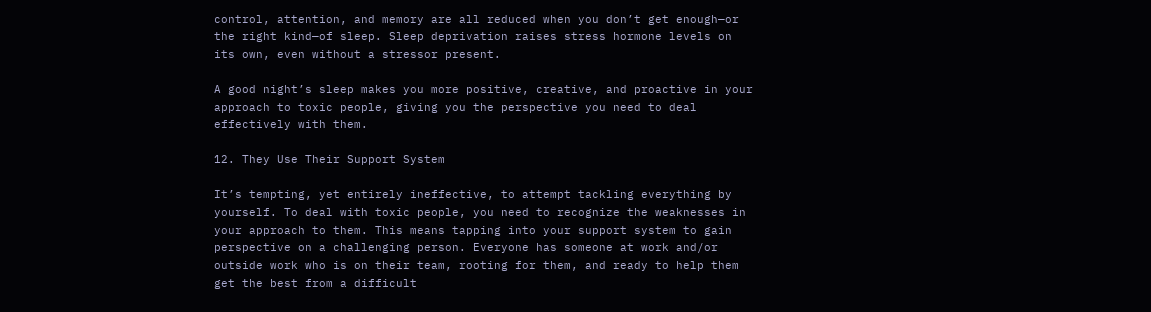control, attention, and memory are all reduced when you don’t get enough—or the right kind—of sleep. Sleep deprivation raises stress hormone levels on its own, even without a stressor present.

A good night’s sleep makes you more positive, creative, and proactive in your approach to toxic people, giving you the perspective you need to deal effectively with them.

12. They Use Their Support System

It’s tempting, yet entirely ineffective, to attempt tackling everything by yourself. To deal with toxic people, you need to recognize the weaknesses in your approach to them. This means tapping into your support system to gain perspective on a challenging person. Everyone has someone at work and/or outside work who is on their team, rooting for them, and ready to help them get the best from a difficult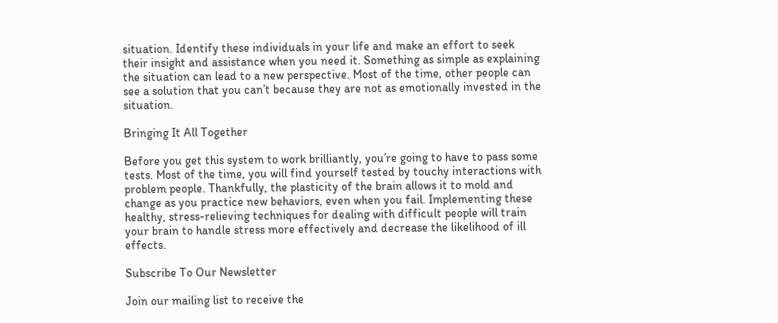situation. Identify these individuals in your life and make an effort to seek their insight and assistance when you need it. Something as simple as explaining the situation can lead to a new perspective. Most of the time, other people can see a solution that you can’t because they are not as emotionally invested in the situation.

Bringing It All Together

Before you get this system to work brilliantly, you’re going to have to pass some tests. Most of the time, you will find yourself tested by touchy interactions with problem people. Thankfully, the plasticity of the brain allows it to mold and change as you practice new behaviors, even when you fail. Implementing these healthy, stress-relieving techniques for dealing with difficult people will train your brain to handle stress more effectively and decrease the likelihood of ill effects.

Subscribe To Our Newsletter

Join our mailing list to receive the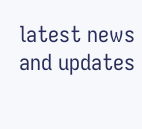latest news and updates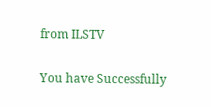from ILSTV

You have Successfully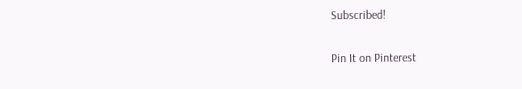Subscribed!

Pin It on Pinterest